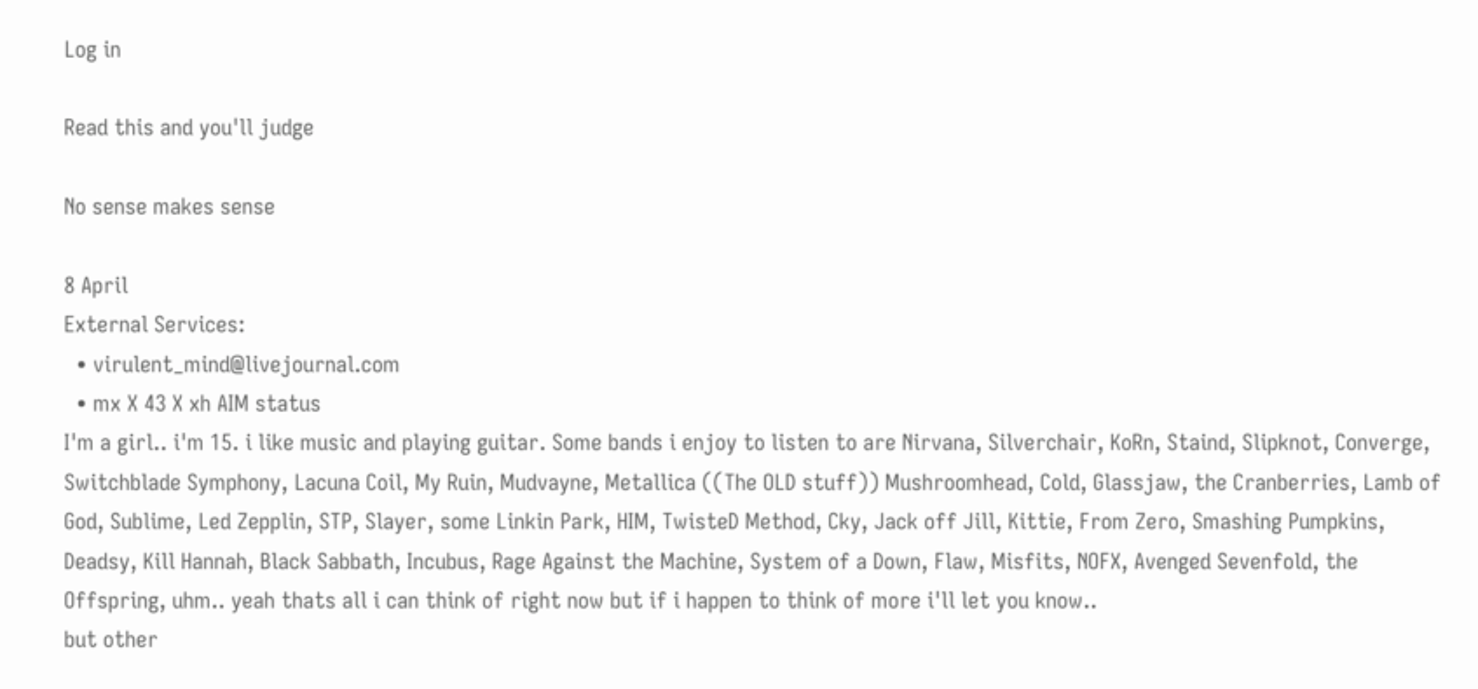Log in

Read this and you'll judge

No sense makes sense

8 April
External Services:
  • virulent_mind@livejournal.com
  • mx X 43 X xh AIM status
I'm a girl.. i'm 15. i like music and playing guitar. Some bands i enjoy to listen to are Nirvana, Silverchair, KoRn, Staind, Slipknot, Converge, Switchblade Symphony, Lacuna Coil, My Ruin, Mudvayne, Metallica ((The OLD stuff)) Mushroomhead, Cold, Glassjaw, the Cranberries, Lamb of God, Sublime, Led Zepplin, STP, Slayer, some Linkin Park, HIM, TwisteD Method, Cky, Jack off Jill, Kittie, From Zero, Smashing Pumpkins, Deadsy, Kill Hannah, Black Sabbath, Incubus, Rage Against the Machine, System of a Down, Flaw, Misfits, NOFX, Avenged Sevenfold, the Offspring, uhm.. yeah thats all i can think of right now but if i happen to think of more i'll let you know..
but other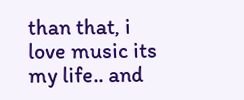than that, i love music its my life.. and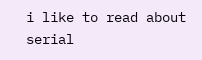i like to read about serial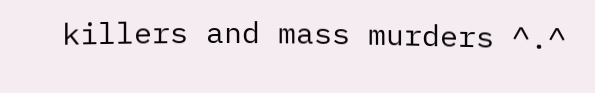killers and mass murders ^.^